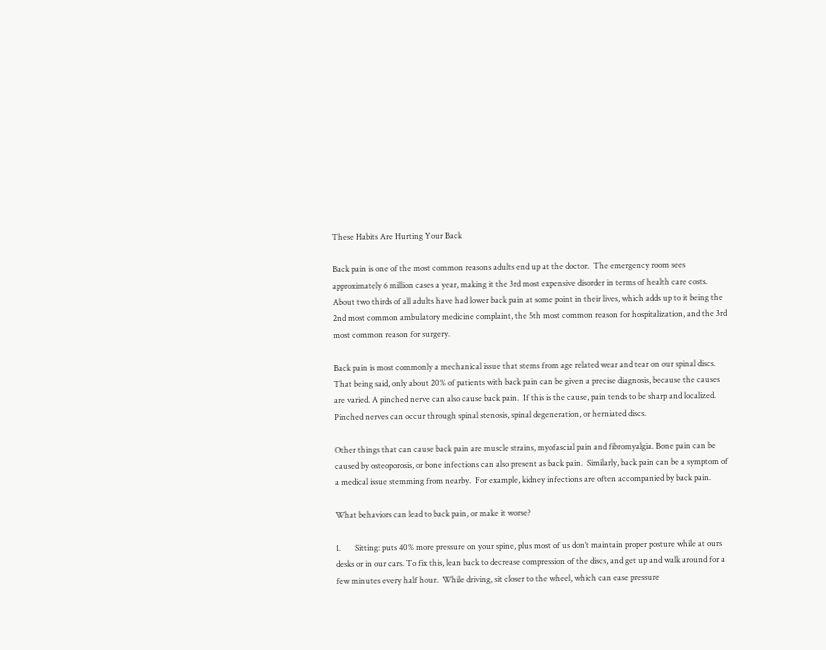These Habits Are Hurting Your Back

Back pain is one of the most common reasons adults end up at the doctor.  The emergency room sees approximately 6 million cases a year, making it the 3rd most expensive disorder in terms of health care costs.  About two thirds of all adults have had lower back pain at some point in their lives, which adds up to it being the 2nd most common ambulatory medicine complaint, the 5th most common reason for hospitalization, and the 3rd most common reason for surgery.

Back pain is most commonly a mechanical issue that stems from age related wear and tear on our spinal discs. That being said, only about 20% of patients with back pain can be given a precise diagnosis, because the causes are varied. A pinched nerve can also cause back pain.  If this is the cause, pain tends to be sharp and localized.  Pinched nerves can occur through spinal stenosis, spinal degeneration, or herniated discs.

Other things that can cause back pain are muscle strains, myofascial pain and fibromyalgia. Bone pain can be caused by osteoporosis, or bone infections can also present as back pain.  Similarly, back pain can be a symptom of a medical issue stemming from nearby.  For example, kidney infections are often accompanied by back pain.

What behaviors can lead to back pain, or make it worse?

1.       Sitting: puts 40% more pressure on your spine, plus most of us don’t maintain proper posture while at ours desks or in our cars. To fix this, lean back to decrease compression of the discs, and get up and walk around for a few minutes every half hour.  While driving, sit closer to the wheel, which can ease pressure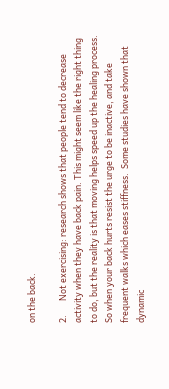on the back.

2.       Not exercising: research shows that people tend to decrease activity when they have back pain. This might seem like the right thing to do, but the reality is that moving helps speed up the healing process.  So when your back hurts resist the urge to be inactive, and take frequent walks which eases stiffness.  Some studies have shown that dynamic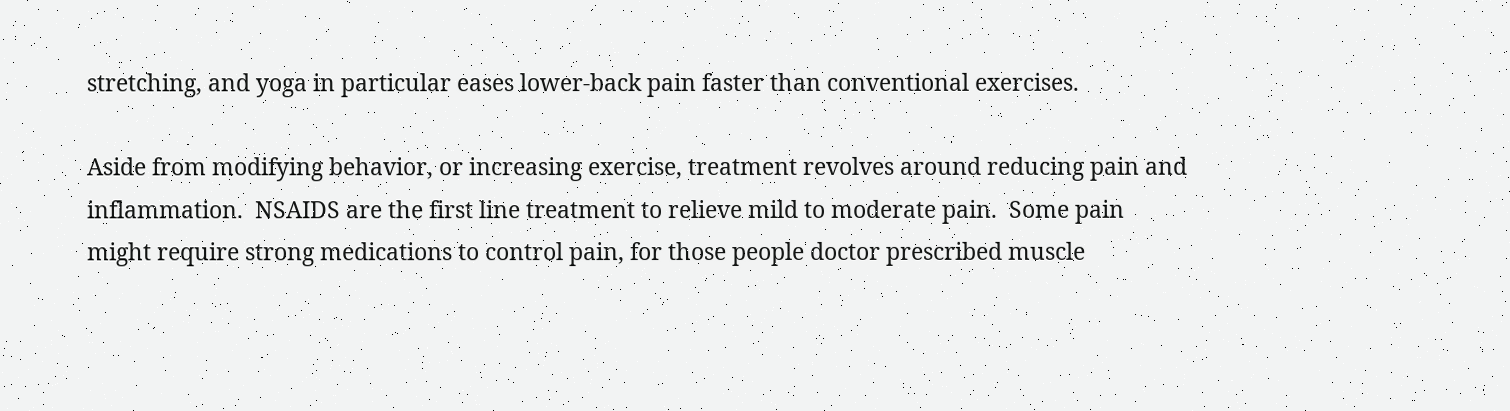stretching, and yoga in particular eases lower-back pain faster than conventional exercises.

Aside from modifying behavior, or increasing exercise, treatment revolves around reducing pain and inflammation.  NSAIDS are the first line treatment to relieve mild to moderate pain.  Some pain might require strong medications to control pain, for those people doctor prescribed muscle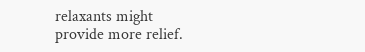relaxants might provide more relief.